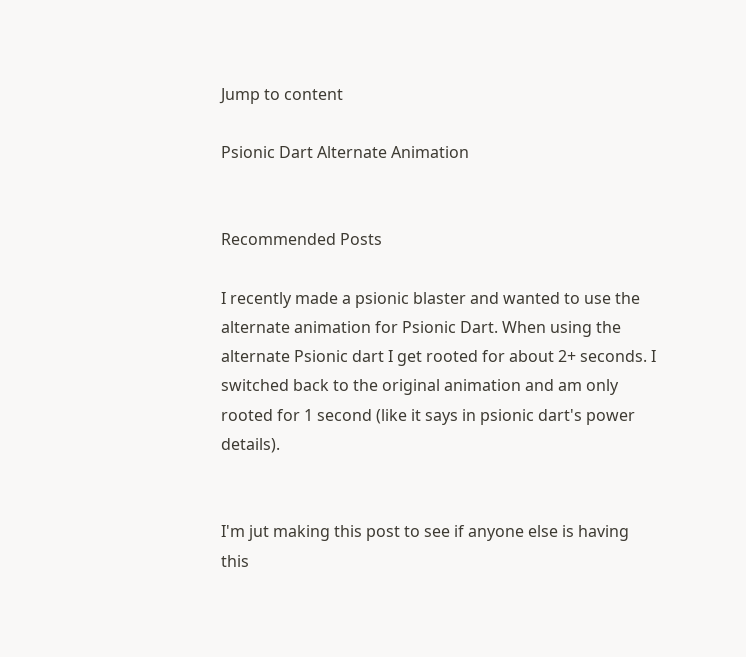Jump to content

Psionic Dart Alternate Animation


Recommended Posts

I recently made a psionic blaster and wanted to use the alternate animation for Psionic Dart. When using the alternate Psionic dart I get rooted for about 2+ seconds. I switched back to the original animation and am only rooted for 1 second (like it says in psionic dart's power details).


I'm jut making this post to see if anyone else is having this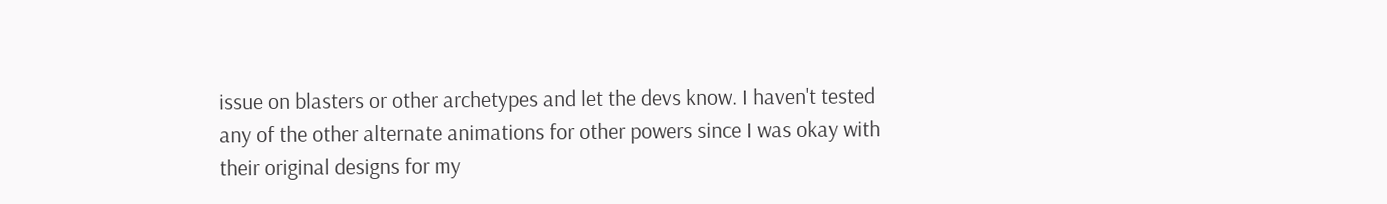issue on blasters or other archetypes and let the devs know. I haven't tested any of the other alternate animations for other powers since I was okay with their original designs for my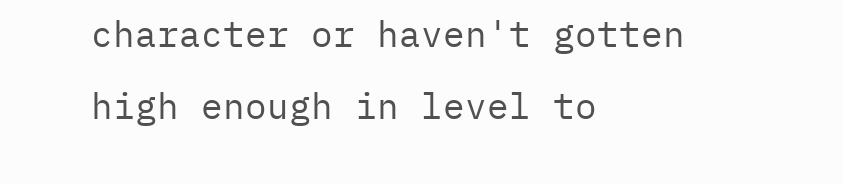character or haven't gotten high enough in level to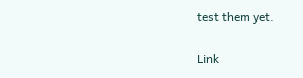test them yet.

Link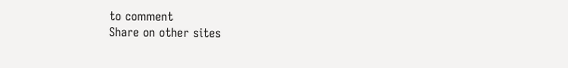to comment
Share on other sites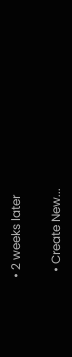• 2 weeks later

  • Create New...